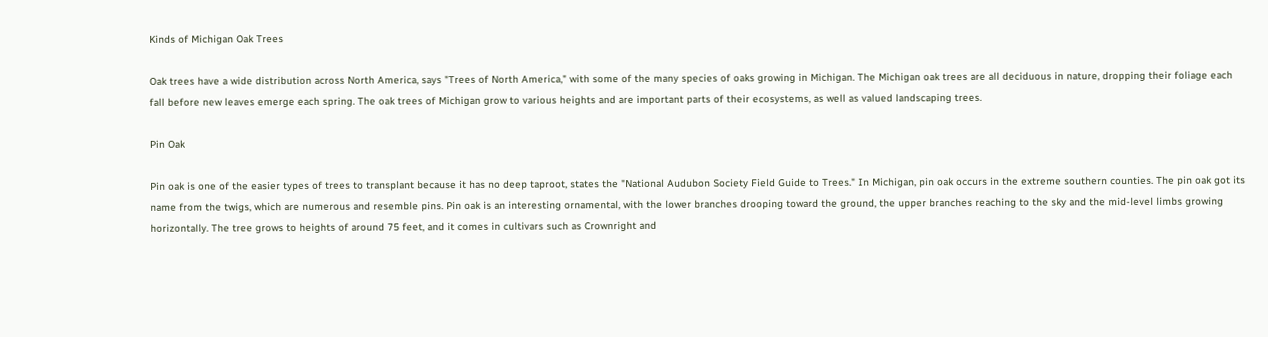Kinds of Michigan Oak Trees

Oak trees have a wide distribution across North America, says "Trees of North America," with some of the many species of oaks growing in Michigan. The Michigan oak trees are all deciduous in nature, dropping their foliage each fall before new leaves emerge each spring. The oak trees of Michigan grow to various heights and are important parts of their ecosystems, as well as valued landscaping trees.

Pin Oak

Pin oak is one of the easier types of trees to transplant because it has no deep taproot, states the "National Audubon Society Field Guide to Trees." In Michigan, pin oak occurs in the extreme southern counties. The pin oak got its name from the twigs, which are numerous and resemble pins. Pin oak is an interesting ornamental, with the lower branches drooping toward the ground, the upper branches reaching to the sky and the mid-level limbs growing horizontally. The tree grows to heights of around 75 feet, and it comes in cultivars such as Crownright and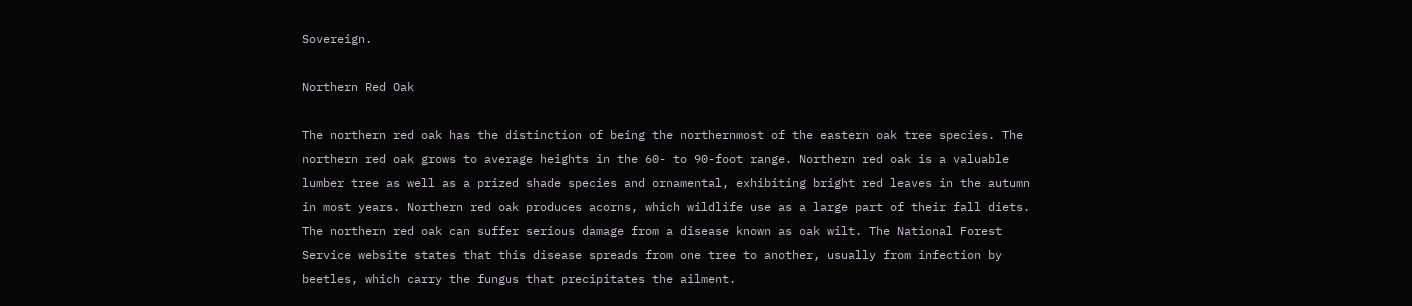Sovereign.

Northern Red Oak

The northern red oak has the distinction of being the northernmost of the eastern oak tree species. The northern red oak grows to average heights in the 60- to 90-foot range. Northern red oak is a valuable lumber tree as well as a prized shade species and ornamental, exhibiting bright red leaves in the autumn in most years. Northern red oak produces acorns, which wildlife use as a large part of their fall diets. The northern red oak can suffer serious damage from a disease known as oak wilt. The National Forest Service website states that this disease spreads from one tree to another, usually from infection by beetles, which carry the fungus that precipitates the ailment.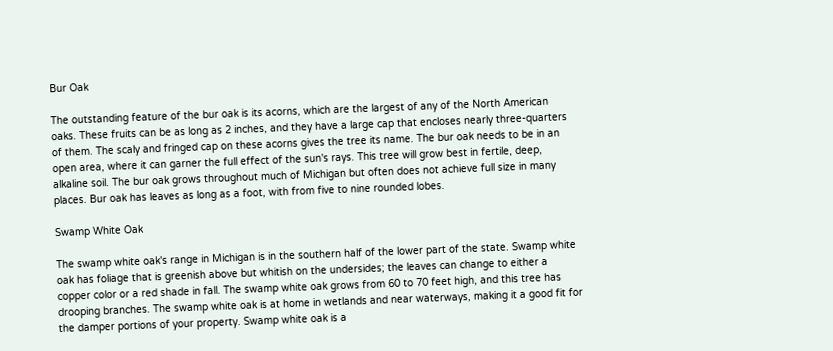Bur Oak

The outstanding feature of the bur oak is its acorns, which are the largest of any of the North American oaks. These fruits can be as long as 2 inches, and they have a large cap that encloses nearly three-quarters of them. The scaly and fringed cap on these acorns gives the tree its name. The bur oak needs to be in an open area, where it can garner the full effect of the sun's rays. This tree will grow best in fertile, deep, alkaline soil. The bur oak grows throughout much of Michigan but often does not achieve full size in many places. Bur oak has leaves as long as a foot, with from five to nine rounded lobes.

Swamp White Oak

The swamp white oak's range in Michigan is in the southern half of the lower part of the state. Swamp white oak has foliage that is greenish above but whitish on the undersides; the leaves can change to either a copper color or a red shade in fall. The swamp white oak grows from 60 to 70 feet high, and this tree has drooping branches. The swamp white oak is at home in wetlands and near waterways, making it a good fit for the damper portions of your property. Swamp white oak is a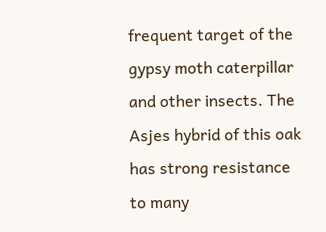frequent target of the gypsy moth caterpillar and other insects. The Asjes hybrid of this oak has strong resistance to many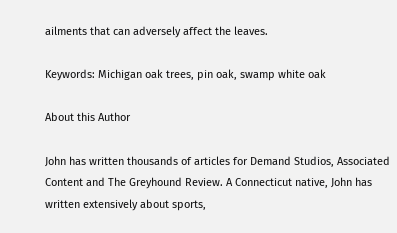ailments that can adversely affect the leaves.

Keywords: Michigan oak trees, pin oak, swamp white oak

About this Author

John has written thousands of articles for Demand Studios, Associated Content and The Greyhound Review. A Connecticut native, John has written extensively about sports,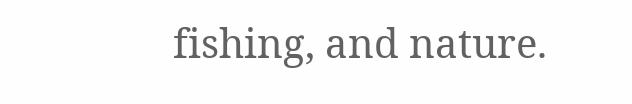fishing, and nature.